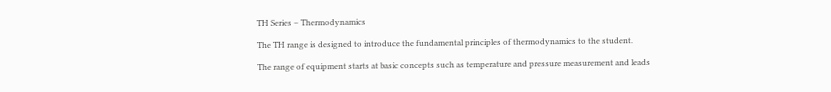TH Series – Thermodynamics

The TH range is designed to introduce the fundamental principles of thermodynamics to the student.

The range of equipment starts at basic concepts such as temperature and pressure measurement and leads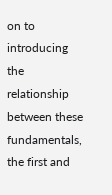on to introducing the relationship between these fundamentals, the first and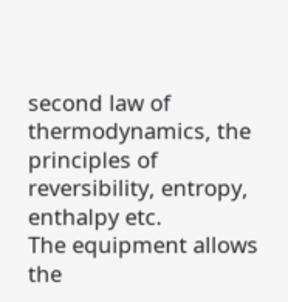second law of thermodynamics, the principles of reversibility, entropy, enthalpy etc.
The equipment allows the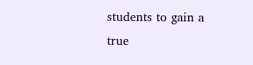students to gain a true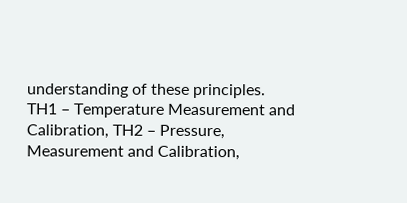understanding of these principles.
TH1 – Temperature Measurement and Calibration, TH2 – Pressure, Measurement and Calibration,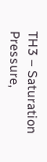TH3 – Saturation Pressure,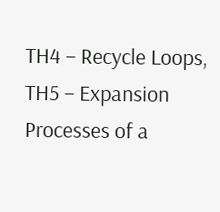TH4 – Recycle Loops, TH5 – Expansion Processes of a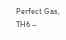Perfect Gas, TH6 –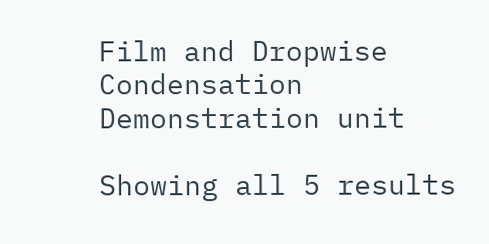Film and Dropwise Condensation Demonstration unit

Showing all 5 results